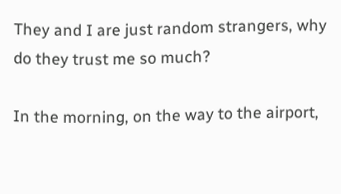They and I are just random strangers, why do they trust me so much?

In the morning, on the way to the airport,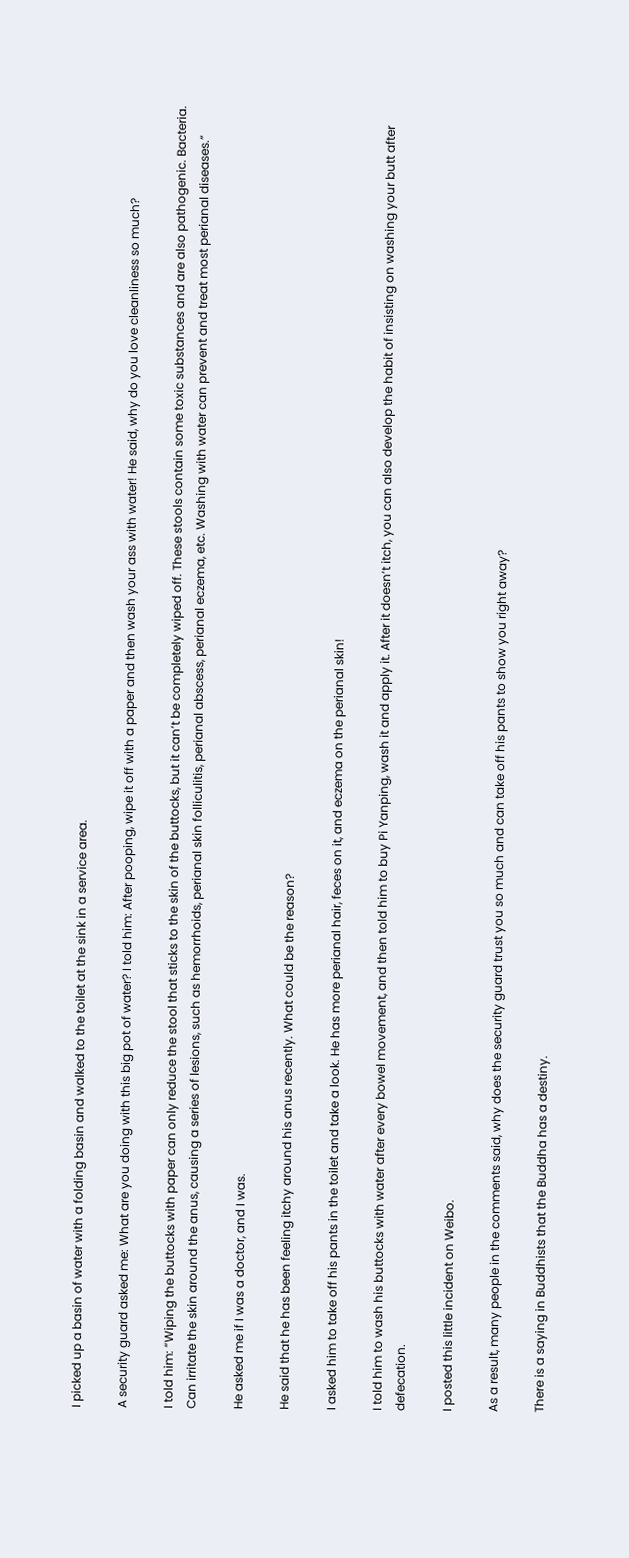I picked up a basin of water with a folding basin and walked to the toilet at the sink in a service area.

A security guard asked me: What are you doing with this big pot of water? I told him: After pooping, wipe it off with a paper and then wash your ass with water! He said, why do you love cleanliness so much?

I told him: “Wiping the buttocks with paper can only reduce the stool that sticks to the skin of the buttocks, but it can’t be completely wiped off. These stools contain some toxic substances and are also pathogenic. Bacteria. Can irritate the skin around the anus, causing a series of lesions, such as hemorrhoids, perianal skin folliculitis, perianal abscess, perianal eczema, etc. Washing with water can prevent and treat most perianal diseases.”

He asked me if I was a doctor, and I was.

He said that he has been feeling itchy around his anus recently. What could be the reason?

I asked him to take off his pants in the toilet and take a look. He has more perianal hair, feces on it, and eczema on the perianal skin!

I told him to wash his buttocks with water after every bowel movement, and then told him to buy Pi Yanping, wash it and apply it. After it doesn’t itch, you can also develop the habit of insisting on washing your butt after defecation.

I posted this little incident on Weibo.

As a result, many people in the comments said, why does the security guard trust you so much and can take off his pants to show you right away?

There is a saying in Buddhists that the Buddha has a destiny.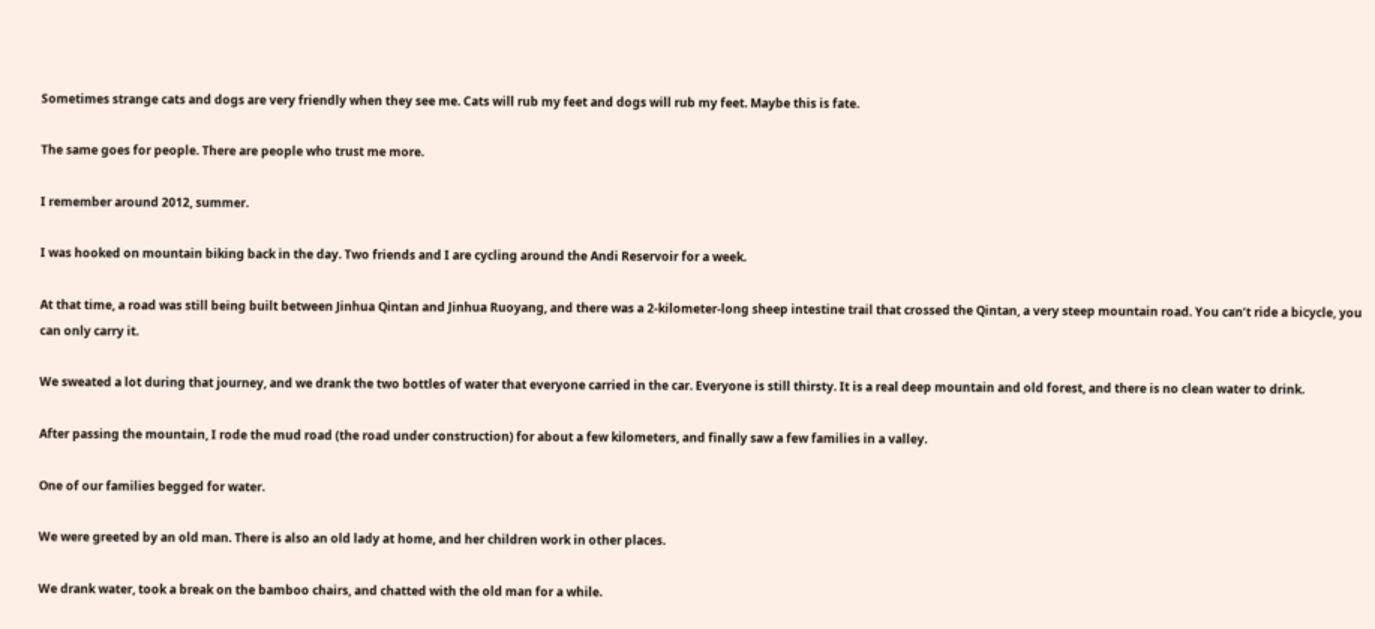Sometimes strange cats and dogs are very friendly when they see me. Cats will rub my feet and dogs will rub my feet. Maybe this is fate.

The same goes for people. There are people who trust me more.

I remember around 2012, summer.

I was hooked on mountain biking back in the day. Two friends and I are cycling around the Andi Reservoir for a week.

At that time, a road was still being built between Jinhua Qintan and Jinhua Ruoyang, and there was a 2-kilometer-long sheep intestine trail that crossed the Qintan, a very steep mountain road. You can’t ride a bicycle, you can only carry it.

We sweated a lot during that journey, and we drank the two bottles of water that everyone carried in the car. Everyone is still thirsty. It is a real deep mountain and old forest, and there is no clean water to drink.

After passing the mountain, I rode the mud road (the road under construction) for about a few kilometers, and finally saw a few families in a valley.

One of our families begged for water.

We were greeted by an old man. There is also an old lady at home, and her children work in other places.

We drank water, took a break on the bamboo chairs, and chatted with the old man for a while.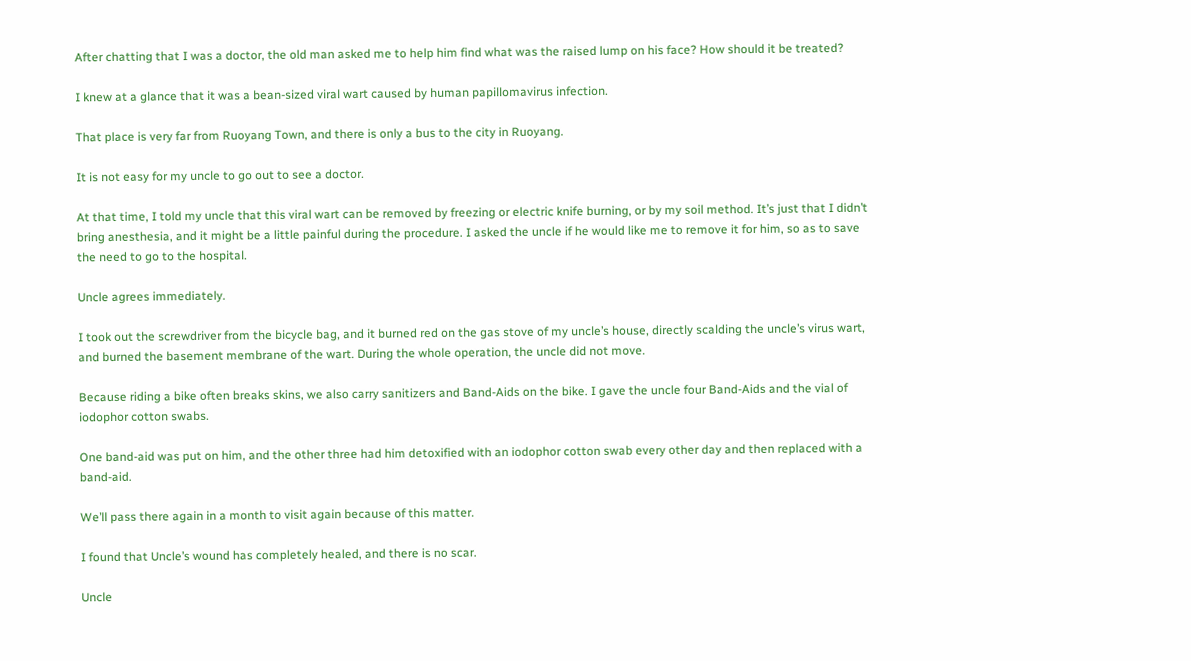After chatting that I was a doctor, the old man asked me to help him find what was the raised lump on his face? How should it be treated?

I knew at a glance that it was a bean-sized viral wart caused by human papillomavirus infection.

That place is very far from Ruoyang Town, and there is only a bus to the city in Ruoyang.

It is not easy for my uncle to go out to see a doctor.

At that time, I told my uncle that this viral wart can be removed by freezing or electric knife burning, or by my soil method. It’s just that I didn’t bring anesthesia, and it might be a little painful during the procedure. I asked the uncle if he would like me to remove it for him, so as to save the need to go to the hospital.

Uncle agrees immediately.

I took out the screwdriver from the bicycle bag, and it burned red on the gas stove of my uncle’s house, directly scalding the uncle’s virus wart, and burned the basement membrane of the wart. During the whole operation, the uncle did not move.

Because riding a bike often breaks skins, we also carry sanitizers and Band-Aids on the bike. I gave the uncle four Band-Aids and the vial of iodophor cotton swabs.

One band-aid was put on him, and the other three had him detoxified with an iodophor cotton swab every other day and then replaced with a band-aid.

We’ll pass there again in a month to visit again because of this matter.

I found that Uncle’s wound has completely healed, and there is no scar.

Uncle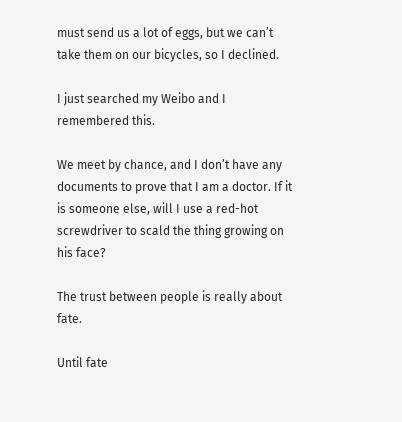must send us a lot of eggs, but we can’t take them on our bicycles, so I declined.

I just searched my Weibo and I remembered this.

We meet by chance, and I don’t have any documents to prove that I am a doctor. If it is someone else, will I use a red-hot screwdriver to scald the thing growing on his face?

The trust between people is really about fate.

Until fate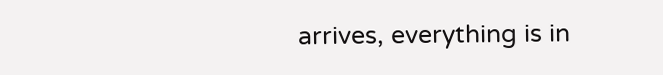arrives, everything is in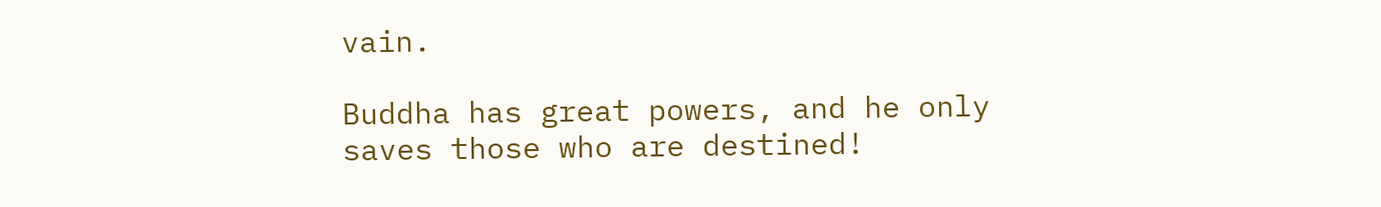vain.

Buddha has great powers, and he only saves those who are destined!